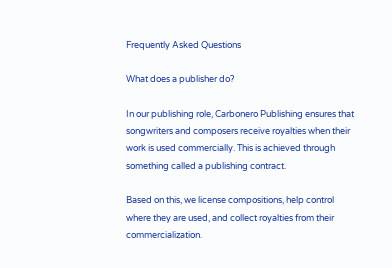Frequently Asked Questions

What does a publisher do?

In our publishing role, Carbonero Publishing ensures that songwriters and composers receive royalties when their work is used commercially. This is achieved through something called a publishing contract.

Based on this, we license compositions, help control where they are used, and collect royalties from their commercialization.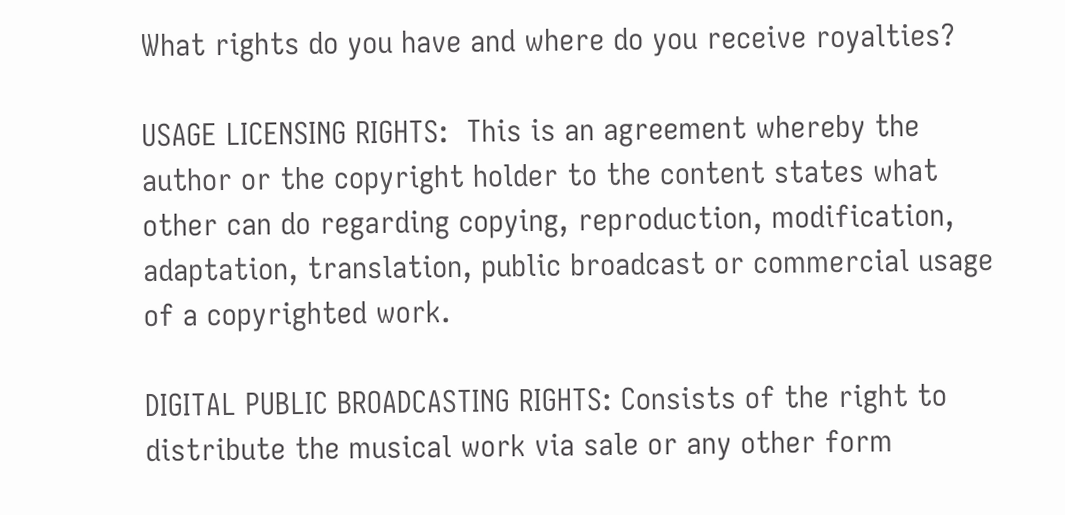What rights do you have and where do you receive royalties?

USAGE LICENSING RIGHTS:  This is an agreement whereby the author or the copyright holder to the content states what other can do regarding copying, reproduction, modification, adaptation, translation, public broadcast or commercial usage of a copyrighted work.

DIGITAL PUBLIC BROADCASTING RIGHTS: Consists of the right to distribute the musical work via sale or any other form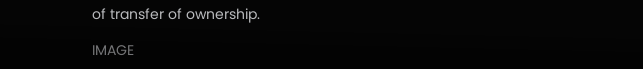of transfer of ownership.

IMAGE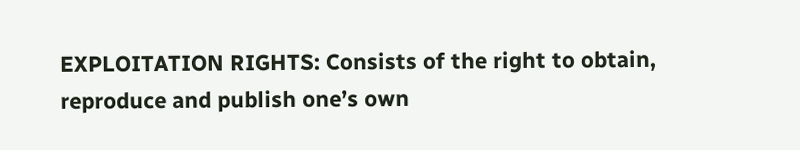EXPLOITATION RIGHTS: Consists of the right to obtain, reproduce and publish one’s own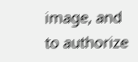image, and to authorize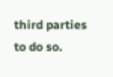third parties to do so.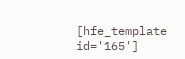[hfe_template id='165']